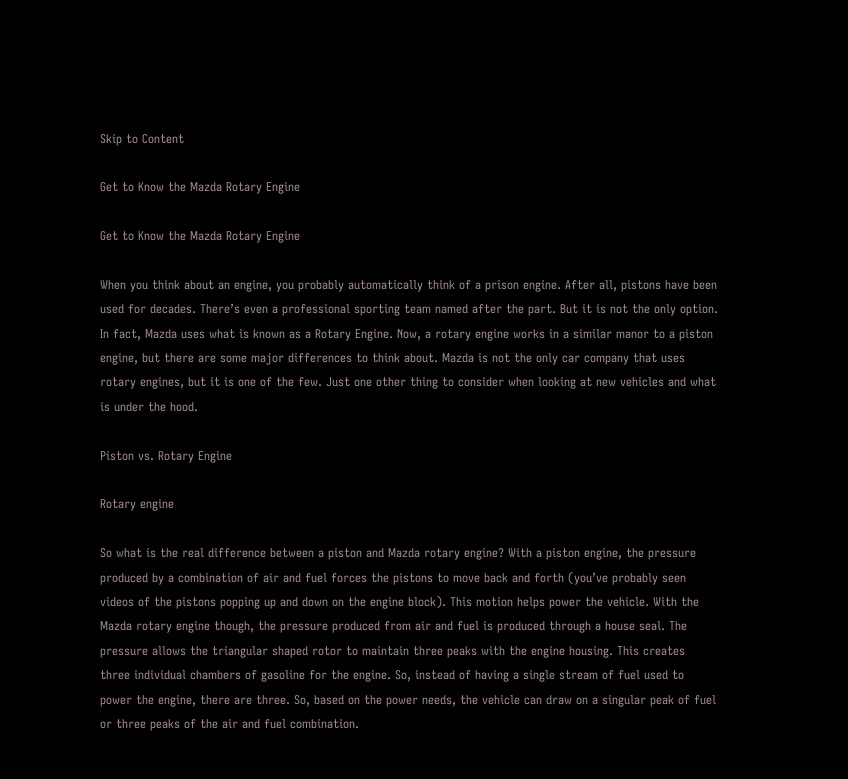Skip to Content

Get to Know the Mazda Rotary Engine

Get to Know the Mazda Rotary Engine

When you think about an engine, you probably automatically think of a prison engine. After all, pistons have been used for decades. There’s even a professional sporting team named after the part. But it is not the only option. In fact, Mazda uses what is known as a Rotary Engine. Now, a rotary engine works in a similar manor to a piston engine, but there are some major differences to think about. Mazda is not the only car company that uses rotary engines, but it is one of the few. Just one other thing to consider when looking at new vehicles and what is under the hood.

Piston vs. Rotary Engine

Rotary engine

So what is the real difference between a piston and Mazda rotary engine? With a piston engine, the pressure produced by a combination of air and fuel forces the pistons to move back and forth (you’ve probably seen videos of the pistons popping up and down on the engine block). This motion helps power the vehicle. With the Mazda rotary engine though, the pressure produced from air and fuel is produced through a house seal. The pressure allows the triangular shaped rotor to maintain three peaks with the engine housing. This creates three individual chambers of gasoline for the engine. So, instead of having a single stream of fuel used to power the engine, there are three. So, based on the power needs, the vehicle can draw on a singular peak of fuel or three peaks of the air and fuel combination.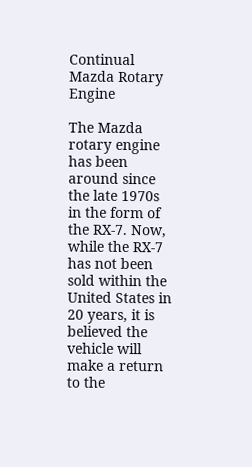Continual Mazda Rotary Engine

The Mazda rotary engine has been around since the late 1970s in the form of the RX-7. Now, while the RX-7 has not been sold within the United States in 20 years, it is believed the vehicle will make a return to the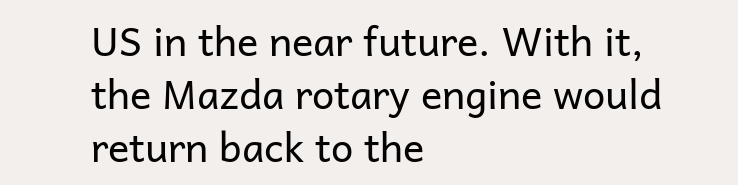US in the near future. With it, the Mazda rotary engine would return back to the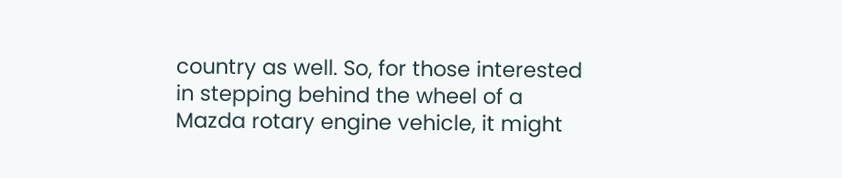country as well. So, for those interested in stepping behind the wheel of a Mazda rotary engine vehicle, it might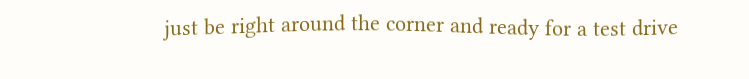just be right around the corner and ready for a test drive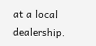at a local dealership.